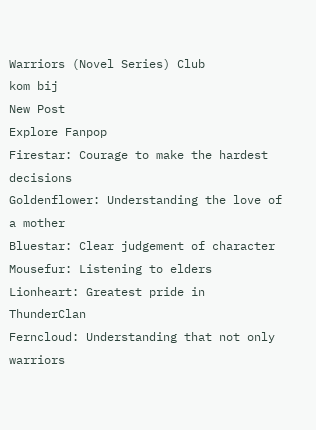Warriors (Novel Series) Club
kom bij
New Post
Explore Fanpop
Firestar: Courage to make the hardest decisions
Goldenflower: Understanding the love of a mother
Bluestar: Clear judgement of character
Mousefur: Listening to elders
Lionheart: Greatest pride in ThunderClan
Ferncloud: Understanding that not only warriors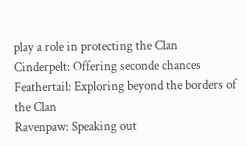play a role in protecting the Clan
Cinderpelt: Offering seconde chances
Feathertail: Exploring beyond the borders of the Clan
Ravenpaw: Speaking out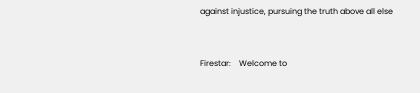against injustice, pursuing the truth above all else


Firestar:    Welcome to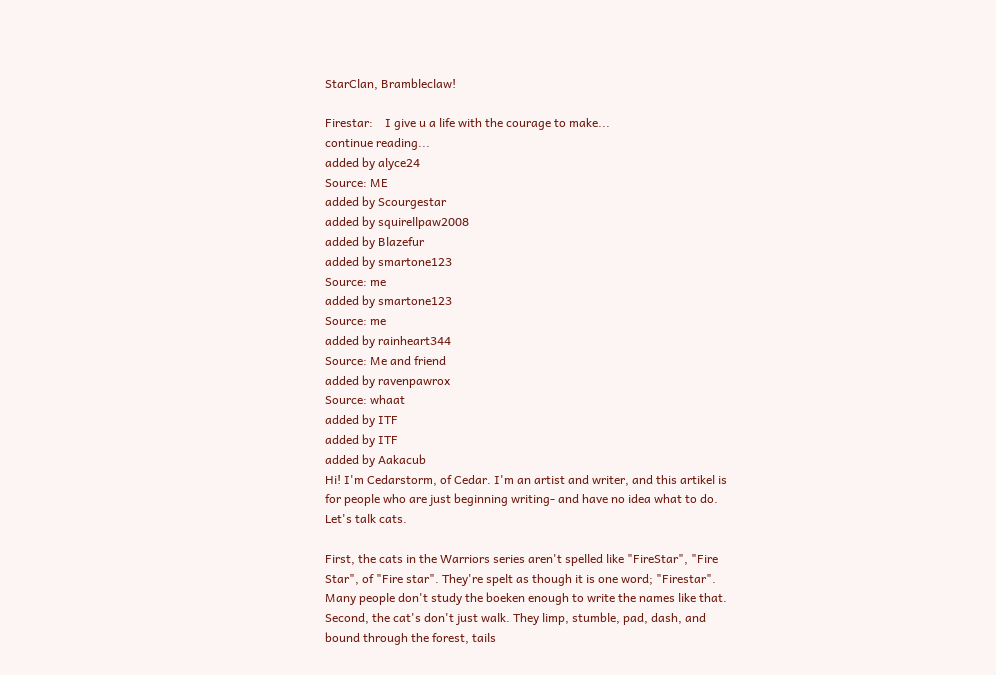StarClan, Brambleclaw!

Firestar:    I give u a life with the courage to make...
continue reading...
added by alyce24
Source: ME
added by Scourgestar
added by squirellpaw2008
added by Blazefur
added by smartone123
Source: me
added by smartone123
Source: me
added by rainheart344
Source: Me and friend
added by ravenpawrox
Source: whaat
added by ITF
added by ITF
added by Aakacub
Hi! I'm Cedarstorm, of Cedar. I'm an artist and writer, and this artikel is for people who are just beginning writing- and have no idea what to do. Let's talk cats.

First, the cats in the Warriors series aren't spelled like "FireStar", "Fire Star", of "Fire star". They're spelt as though it is one word; "Firestar". Many people don't study the boeken enough to write the names like that.
Second, the cat's don't just walk. They limp, stumble, pad, dash, and bound through the forest, tails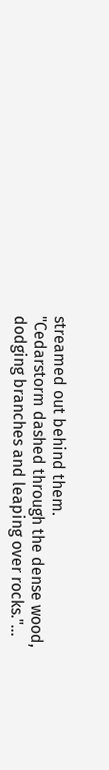streamed out behind them.
"Cedarstorm dashed through the dense wood, dodging branches and leaping over rocks."...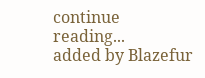continue reading...
added by Blazefur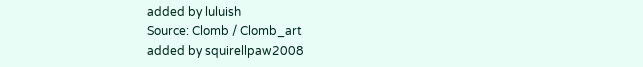added by luluish
Source: Clomb / Clomb_art
added by squirellpaw2008